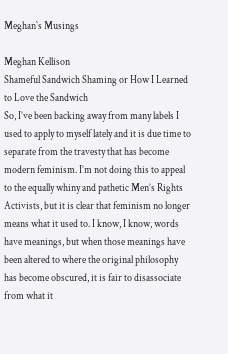Meghan`s Musings

Meghan Kellison
Shameful Sandwich Shaming or How I Learned to Love the Sandwich
So, I’ve been backing away from many labels I used to apply to myself lately and it is due time to separate from the travesty that has become modern feminism. I’m not doing this to appeal to the equally whiny and pathetic Men’s Rights Activists, but it is clear that feminism no longer means what it used to. I know, I know, words have meanings, but when those meanings have been altered to where the original philosophy has become obscured, it is fair to disassociate from what it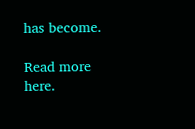has become.

Read more here.